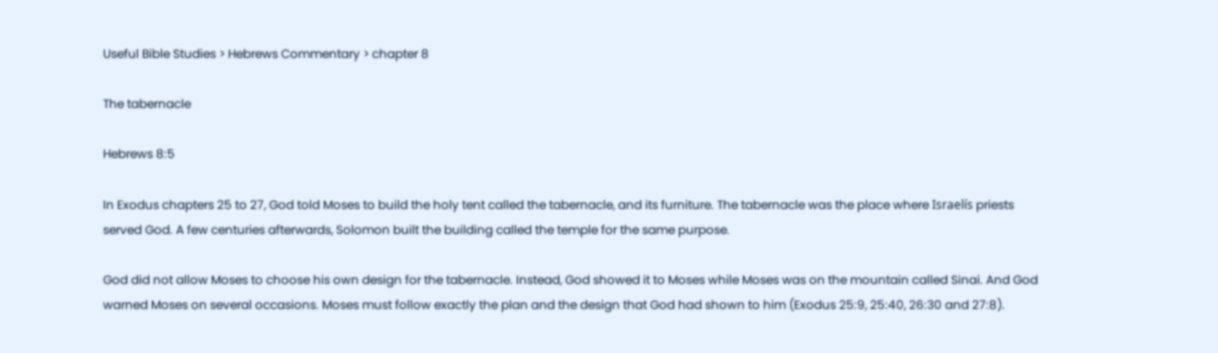Useful Bible Studies > Hebrews Commentary > chapter 8

The tabernacle

Hebrews 8:5

In Exodus chapters 25 to 27, God told Moses to build the holy tent called the tabernacle, and its furniture. The tabernacle was the place where Israelís priests served God. A few centuries afterwards, Solomon built the building called the temple for the same purpose.

God did not allow Moses to choose his own design for the tabernacle. Instead, God showed it to Moses while Moses was on the mountain called Sinai. And God warned Moses on several occasions. Moses must follow exactly the plan and the design that God had shown to him (Exodus 25:9, 25:40, 26:30 and 27:8).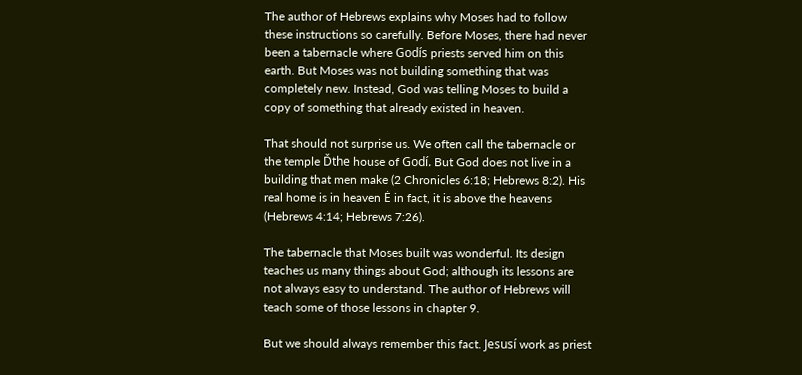The author of Hebrews explains why Moses had to follow these instructions so carefully. Before Moses, there had never been a tabernacle where Godís priests served him on this earth. But Moses was not building something that was completely new. Instead, God was telling Moses to build a copy of something that already existed in heaven.

That should not surprise us. We often call the tabernacle or the temple Ďthe house of Godí. But God does not live in a building that men make (2 Chronicles 6:18; Hebrews 8:2). His real home is in heaven Ė in fact, it is above the heavens (Hebrews 4:14; Hebrews 7:26).

The tabernacle that Moses built was wonderful. Its design teaches us many things about God; although its lessons are not always easy to understand. The author of Hebrews will teach some of those lessons in chapter 9.

But we should always remember this fact. Jesusí work as priest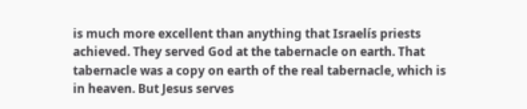is much more excellent than anything that Israelís priests achieved. They served God at the tabernacle on earth. That tabernacle was a copy on earth of the real tabernacle, which is in heaven. But Jesus serves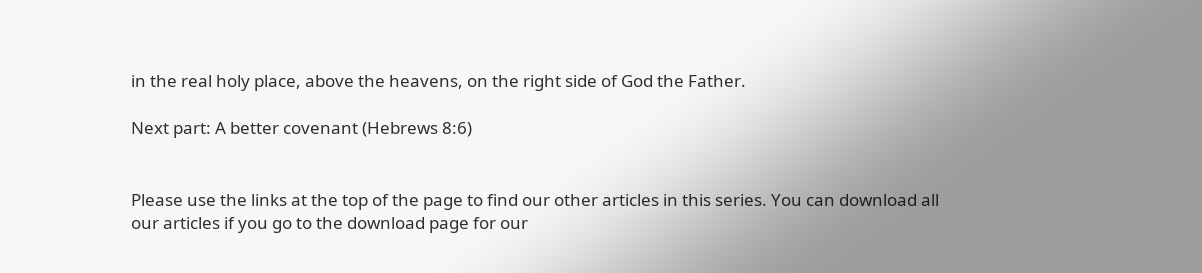in the real holy place, above the heavens, on the right side of God the Father.

Next part: A better covenant (Hebrews 8:6)


Please use the links at the top of the page to find our other articles in this series. You can download all our articles if you go to the download page for our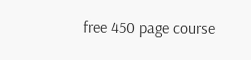free 450 page course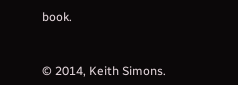book.


© 2014, Keith Simons.